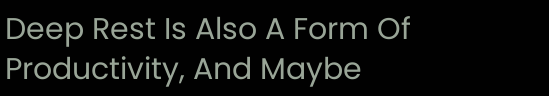Deep Rest Is Also A Form Of Productivity, And Maybe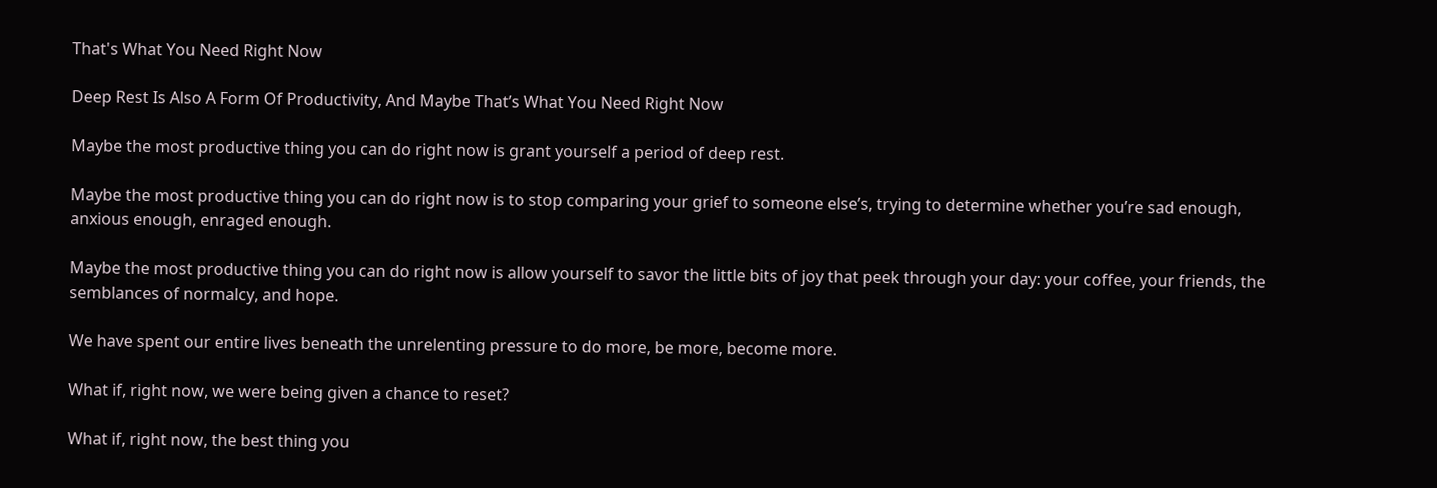That's What You Need Right Now

Deep Rest Is Also A Form Of Productivity, And Maybe That’s What You Need Right Now

Maybe the most productive thing you can do right now is grant yourself a period of deep rest.

Maybe the most productive thing you can do right now is to stop comparing your grief to someone else’s, trying to determine whether you’re sad enough, anxious enough, enraged enough.

Maybe the most productive thing you can do right now is allow yourself to savor the little bits of joy that peek through your day: your coffee, your friends, the semblances of normalcy, and hope.

We have spent our entire lives beneath the unrelenting pressure to do more, be more, become more.

What if, right now, we were being given a chance to reset?

What if, right now, the best thing you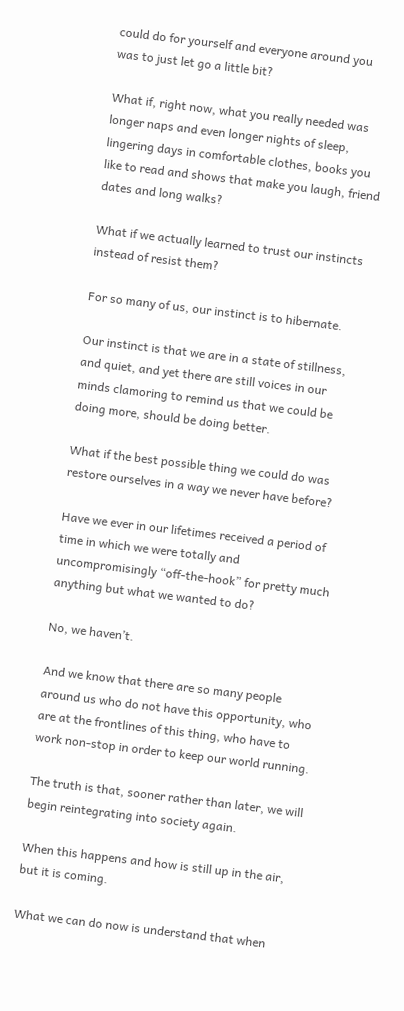could do for yourself and everyone around you was to just let go a little bit?

What if, right now, what you really needed was longer naps and even longer nights of sleep, lingering days in comfortable clothes, books you like to read and shows that make you laugh, friend dates and long walks?

What if we actually learned to trust our instincts instead of resist them?

For so many of us, our instinct is to hibernate.

Our instinct is that we are in a state of stillness, and quiet, and yet there are still voices in our minds clamoring to remind us that we could be doing more, should be doing better.

What if the best possible thing we could do was restore ourselves in a way we never have before?

Have we ever in our lifetimes received a period of time in which we were totally and uncompromisingly “off-the-hook” for pretty much anything but what we wanted to do?

No, we haven’t.

And we know that there are so many people around us who do not have this opportunity, who are at the frontlines of this thing, who have to work non-stop in order to keep our world running.

The truth is that, sooner rather than later, we will begin reintegrating into society again.

When this happens and how is still up in the air, but it is coming.

What we can do now is understand that when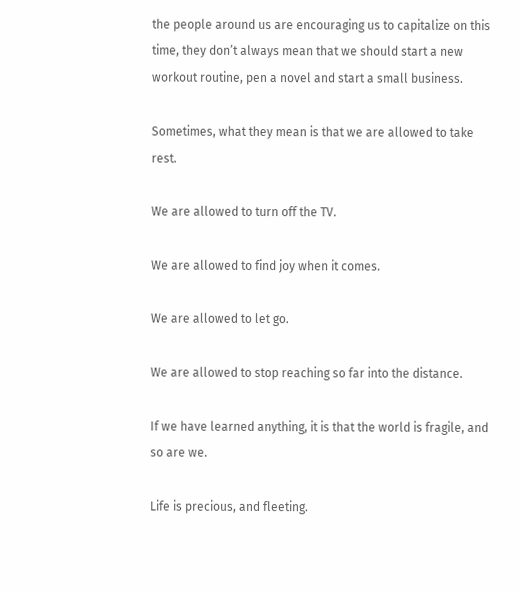the people around us are encouraging us to capitalize on this time, they don’t always mean that we should start a new workout routine, pen a novel and start a small business.

Sometimes, what they mean is that we are allowed to take rest.

We are allowed to turn off the TV.

We are allowed to find joy when it comes.

We are allowed to let go.

We are allowed to stop reaching so far into the distance.

If we have learned anything, it is that the world is fragile, and so are we.

Life is precious, and fleeting.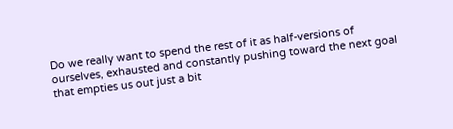Do we really want to spend the rest of it as half-versions of ourselves, exhausted and constantly pushing toward the next goal that empties us out just a bit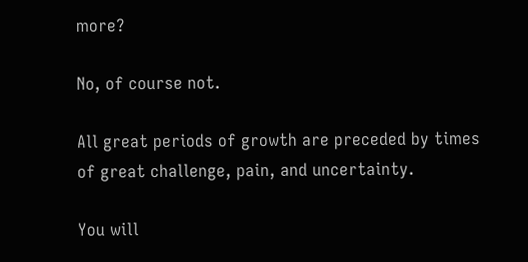more?

No, of course not.

All great periods of growth are preceded by times of great challenge, pain, and uncertainty.

You will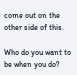come out on the other side of this.

Who do you want to be when you do?